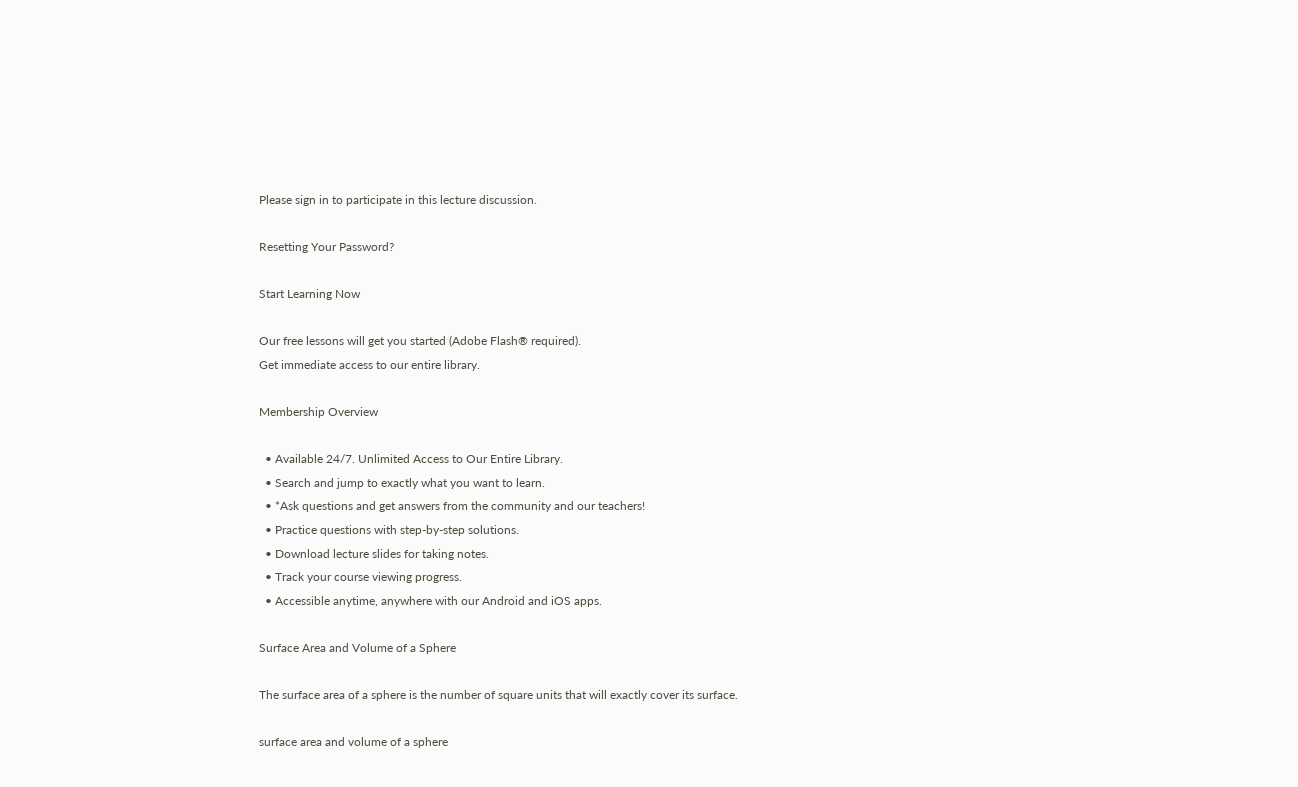Please sign in to participate in this lecture discussion.

Resetting Your Password?

Start Learning Now

Our free lessons will get you started (Adobe Flash® required).
Get immediate access to our entire library.

Membership Overview

  • Available 24/7. Unlimited Access to Our Entire Library.
  • Search and jump to exactly what you want to learn.
  • *Ask questions and get answers from the community and our teachers!
  • Practice questions with step-by-step solutions.
  • Download lecture slides for taking notes.
  • Track your course viewing progress.
  • Accessible anytime, anywhere with our Android and iOS apps.

Surface Area and Volume of a Sphere

The surface area of a sphere is the number of square units that will exactly cover its surface.

surface area and volume of a sphere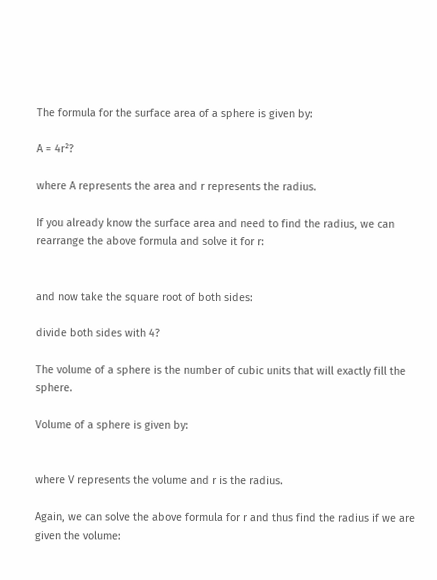The formula for the surface area of a sphere is given by:

A = 4r²?

where A represents the area and r represents the radius.

If you already know the surface area and need to find the radius, we can rearrange the above formula and solve it for r:


and now take the square root of both sides:

divide both sides with 4?

The volume of a sphere is the number of cubic units that will exactly fill the sphere.

Volume of a sphere is given by:


where V represents the volume and r is the radius.

Again, we can solve the above formula for r and thus find the radius if we are given the volume: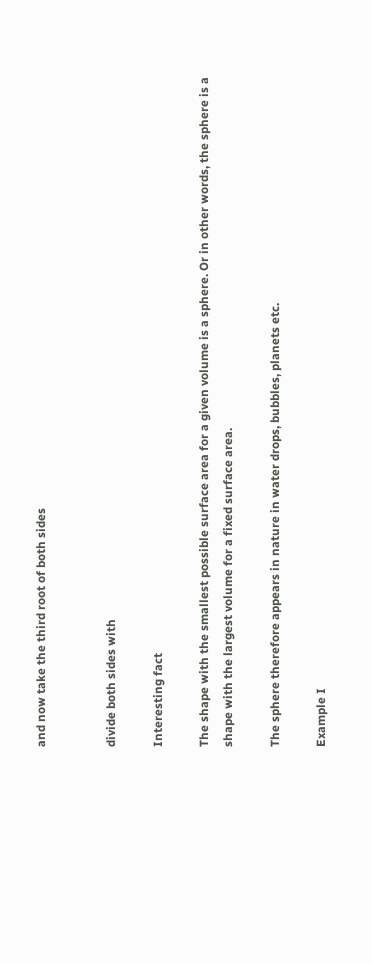and now take the third root of both sides


divide both sides with

Interesting fact

The shape with the smallest possible surface area for a given volume is a sphere. Or in other words, the sphere is a shape with the largest volume for a fixed surface area.

The sphere therefore appears in nature in water drops, bubbles, planets etc.

Example I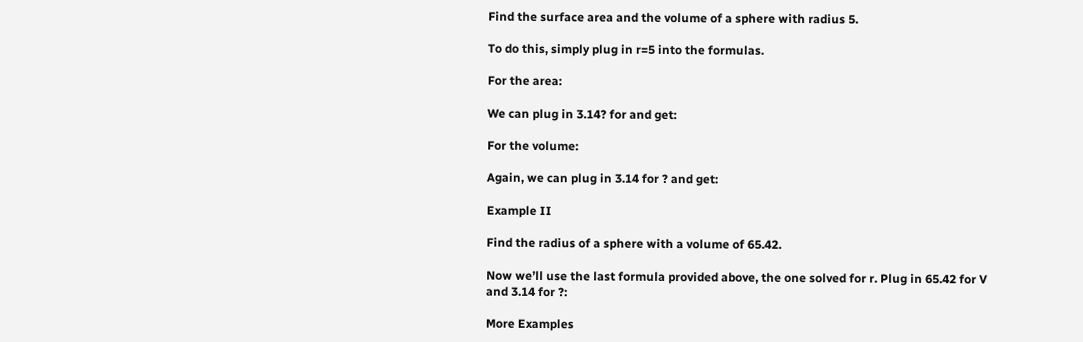Find the surface area and the volume of a sphere with radius 5.

To do this, simply plug in r=5 into the formulas.

For the area:

We can plug in 3.14? for and get:

For the volume:

Again, we can plug in 3.14 for ? and get:

Example II

Find the radius of a sphere with a volume of 65.42.

Now we’ll use the last formula provided above, the one solved for r. Plug in 65.42 for V and 3.14 for ?:

More Examples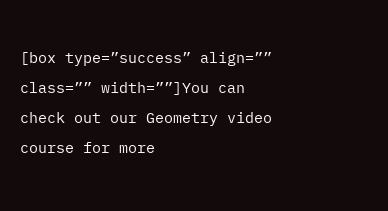[box type=”success” align=”” class=”” width=””]You can check out our Geometry video course for more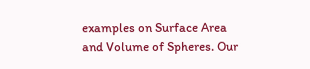examples on Surface Area and Volume of Spheres. Our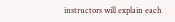instructors will explain each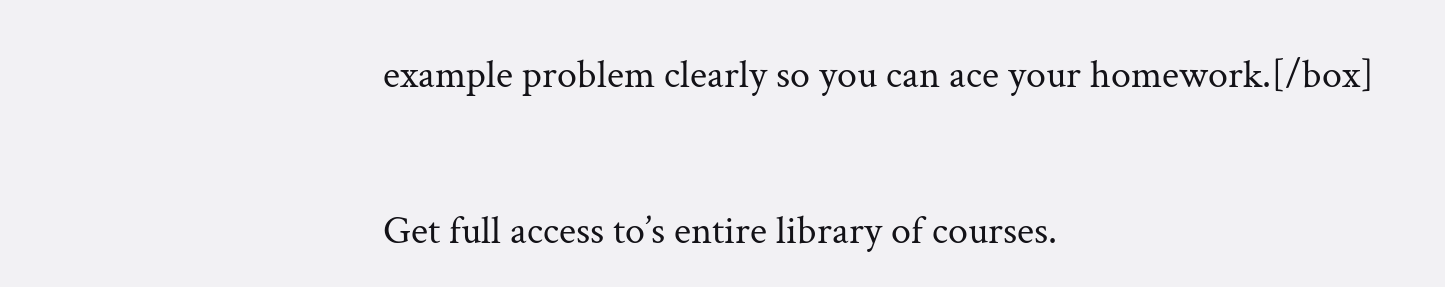example problem clearly so you can ace your homework.[/box]


Get full access to’s entire library of courses.